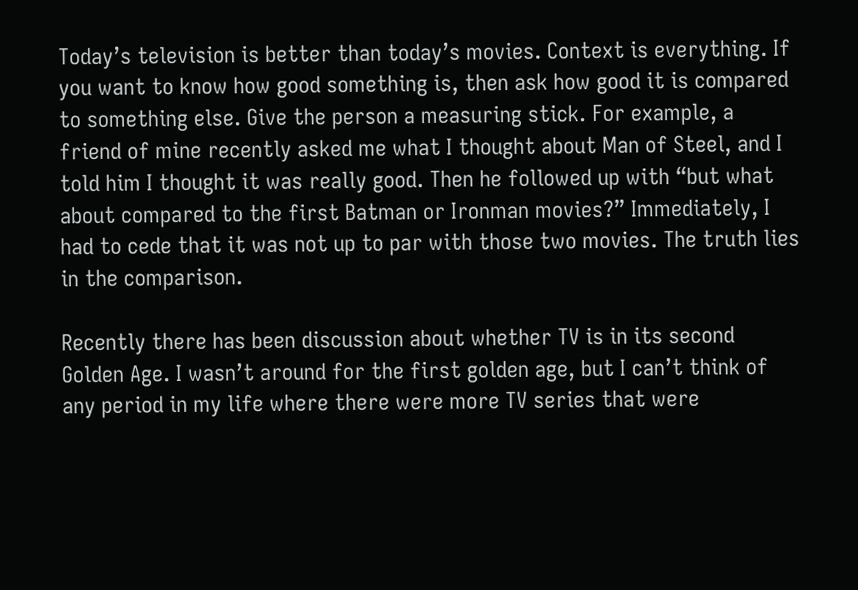Today’s television is better than today’s movies. Context is everything. If you want to know how good something is, then ask how good it is compared to something else. Give the person a measuring stick. For example, a friend of mine recently asked me what I thought about Man of Steel, and I told him I thought it was really good. Then he followed up with “but what about compared to the first Batman or Ironman movies?” Immediately, I had to cede that it was not up to par with those two movies. The truth lies in the comparison.

Recently there has been discussion about whether TV is in its second Golden Age. I wasn’t around for the first golden age, but I can’t think of any period in my life where there were more TV series that were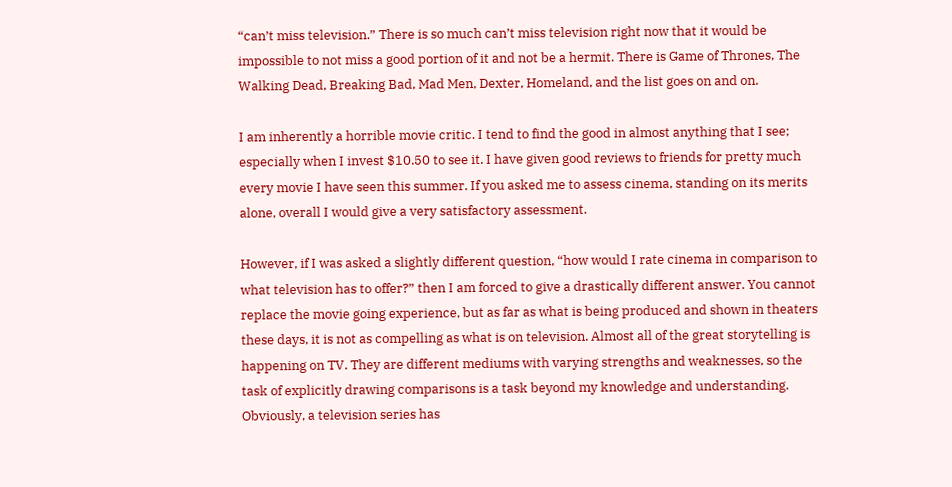“can’t miss television.” There is so much can’t miss television right now that it would be impossible to not miss a good portion of it and not be a hermit. There is Game of Thrones, The Walking Dead, Breaking Bad, Mad Men, Dexter, Homeland, and the list goes on and on.

I am inherently a horrible movie critic. I tend to find the good in almost anything that I see; especially when I invest $10.50 to see it. I have given good reviews to friends for pretty much every movie I have seen this summer. If you asked me to assess cinema, standing on its merits alone, overall I would give a very satisfactory assessment.

However, if I was asked a slightly different question, “how would I rate cinema in comparison to what television has to offer?” then I am forced to give a drastically different answer. You cannot replace the movie going experience, but as far as what is being produced and shown in theaters these days, it is not as compelling as what is on television. Almost all of the great storytelling is happening on TV. They are different mediums with varying strengths and weaknesses, so the task of explicitly drawing comparisons is a task beyond my knowledge and understanding. Obviously, a television series has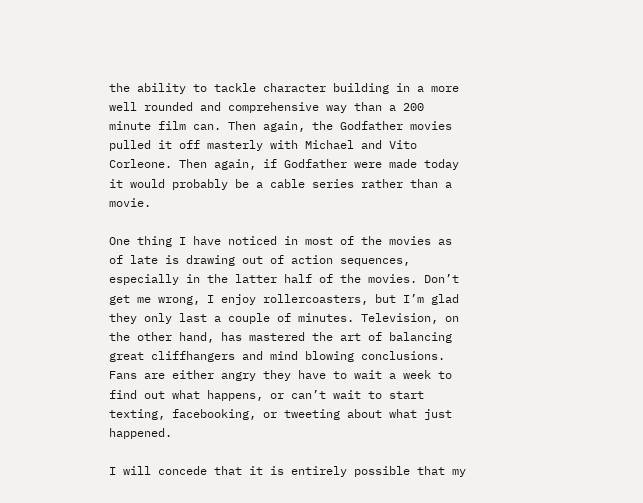the ability to tackle character building in a more well rounded and comprehensive way than a 200 minute film can. Then again, the Godfather movies pulled it off masterly with Michael and Vito Corleone. Then again, if Godfather were made today it would probably be a cable series rather than a movie.

One thing I have noticed in most of the movies as of late is drawing out of action sequences, especially in the latter half of the movies. Don’t get me wrong, I enjoy rollercoasters, but I’m glad they only last a couple of minutes. Television, on the other hand, has mastered the art of balancing great cliffhangers and mind blowing conclusions. Fans are either angry they have to wait a week to find out what happens, or can’t wait to start texting, facebooking, or tweeting about what just happened.

I will concede that it is entirely possible that my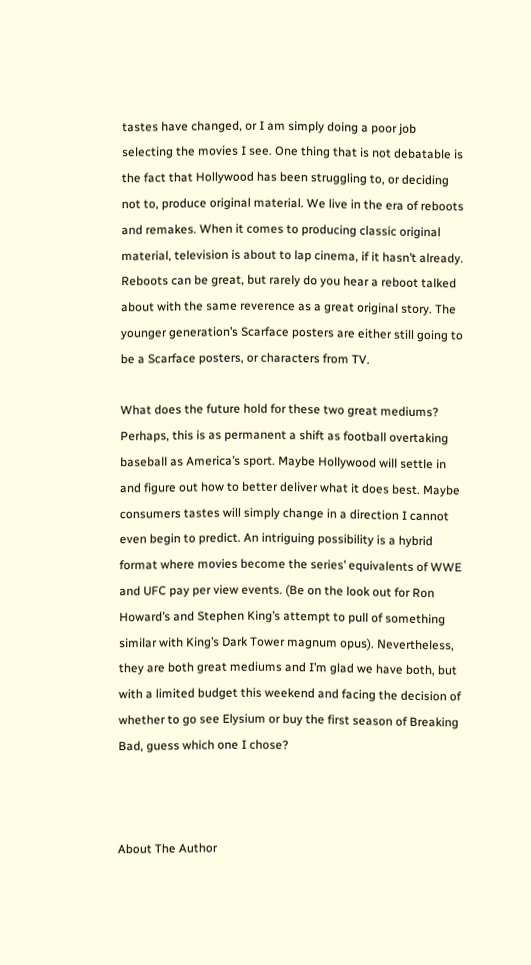tastes have changed, or I am simply doing a poor job selecting the movies I see. One thing that is not debatable is the fact that Hollywood has been struggling to, or deciding not to, produce original material. We live in the era of reboots and remakes. When it comes to producing classic original material, television is about to lap cinema, if it hasn’t already. Reboots can be great, but rarely do you hear a reboot talked about with the same reverence as a great original story. The younger generation’s Scarface posters are either still going to be a Scarface posters, or characters from TV.

What does the future hold for these two great mediums? Perhaps, this is as permanent a shift as football overtaking baseball as America’s sport. Maybe Hollywood will settle in and figure out how to better deliver what it does best. Maybe consumers tastes will simply change in a direction I cannot even begin to predict. An intriguing possibility is a hybrid format where movies become the series’ equivalents of WWE and UFC pay per view events. (Be on the look out for Ron Howard’s and Stephen King’s attempt to pull of something similar with King’s Dark Tower magnum opus). Nevertheless, they are both great mediums and I’m glad we have both, but with a limited budget this weekend and facing the decision of whether to go see Elysium or buy the first season of Breaking Bad, guess which one I chose?



About The Author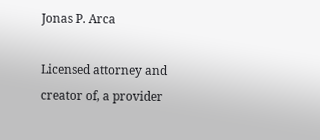Jonas P. Arca

Licensed attorney and creator of, a provider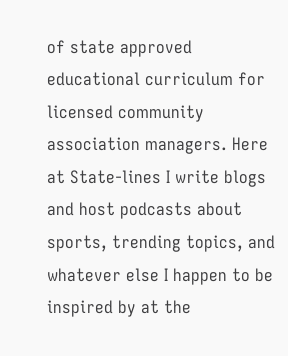of state approved educational curriculum for licensed community association managers. Here at State-lines I write blogs and host podcasts about sports, trending topics, and whatever else I happen to be inspired by at the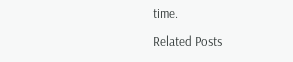time.

Related Posts